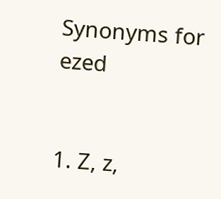Synonyms for ezed


1. Z, z,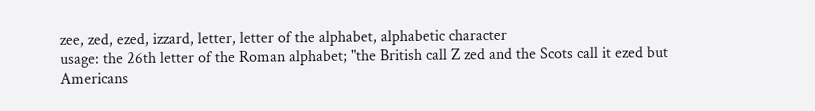zee, zed, ezed, izzard, letter, letter of the alphabet, alphabetic character
usage: the 26th letter of the Roman alphabet; "the British call Z zed and the Scots call it ezed but Americans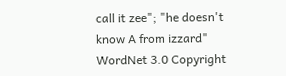call it zee"; "he doesn't know A from izzard"
WordNet 3.0 Copyright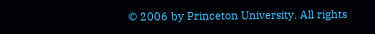© 2006 by Princeton University. All rights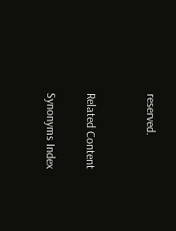reserved.


Related Content

Synonyms Index